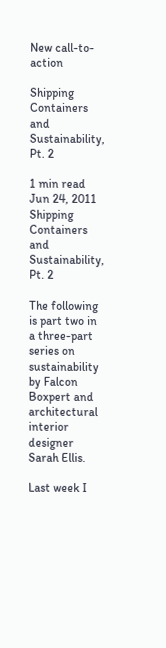New call-to-action

Shipping Containers and Sustainability, Pt. 2

1 min read
Jun 24, 2011
Shipping Containers and Sustainability, Pt. 2

The following is part two in a three-part series on sustainability by Falcon Boxpert and architectural interior designer Sarah Ellis.

Last week I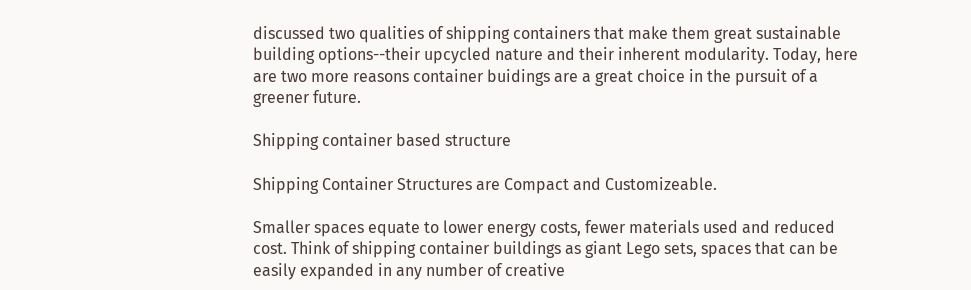discussed two qualities of shipping containers that make them great sustainable building options--their upcycled nature and their inherent modularity. Today, here are two more reasons container buidings are a great choice in the pursuit of a greener future.

Shipping container based structure

Shipping Container Structures are Compact and Customizeable.

Smaller spaces equate to lower energy costs, fewer materials used and reduced cost. Think of shipping container buildings as giant Lego sets, spaces that can be easily expanded in any number of creative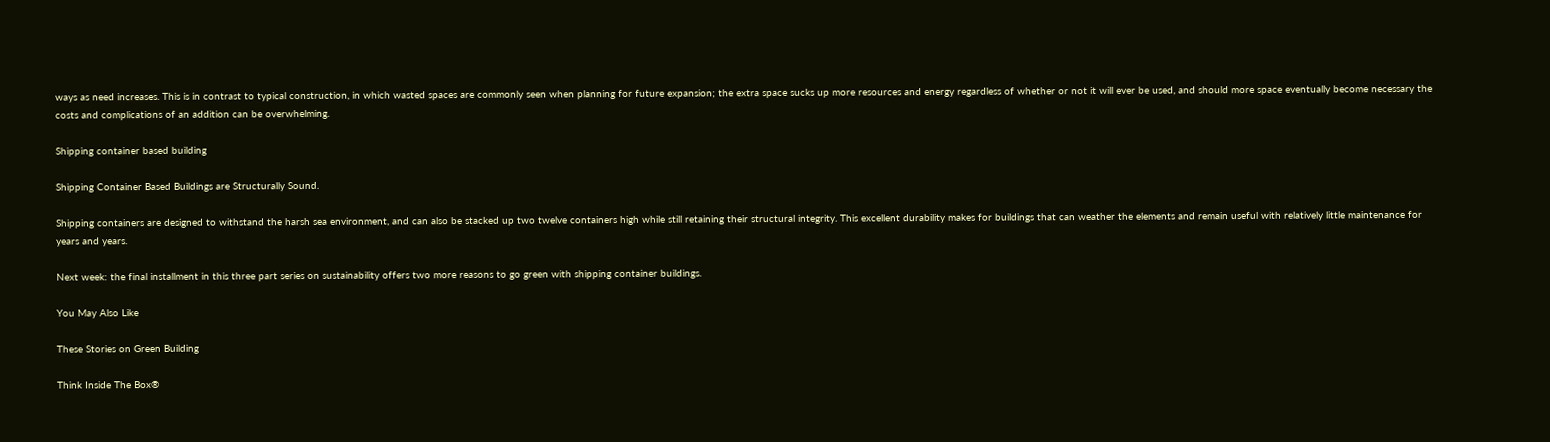ways as need increases. This is in contrast to typical construction, in which wasted spaces are commonly seen when planning for future expansion; the extra space sucks up more resources and energy regardless of whether or not it will ever be used, and should more space eventually become necessary the costs and complications of an addition can be overwhelming.

Shipping container based building

Shipping Container Based Buildings are Structurally Sound.

Shipping containers are designed to withstand the harsh sea environment, and can also be stacked up two twelve containers high while still retaining their structural integrity. This excellent durability makes for buildings that can weather the elements and remain useful with relatively little maintenance for years and years.

Next week: the final installment in this three part series on sustainability offers two more reasons to go green with shipping container buildings.

You May Also Like

These Stories on Green Building

Think Inside The Box®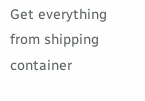Get everything from shipping container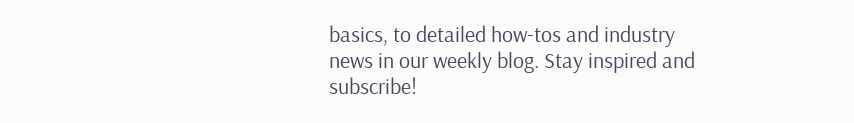basics, to detailed how-tos and industry news in our weekly blog. Stay inspired and subscribe!